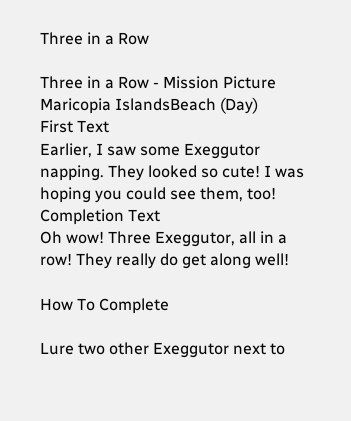Three in a Row

Three in a Row - Mission Picture
Maricopia IslandsBeach (Day)
First Text
Earlier, I saw some Exeggutor napping. They looked so cute! I was hoping you could see them, too!
Completion Text
Oh wow! Three Exeggutor, all in a row! They really do get along well!

How To Complete

Lure two other Exeggutor next to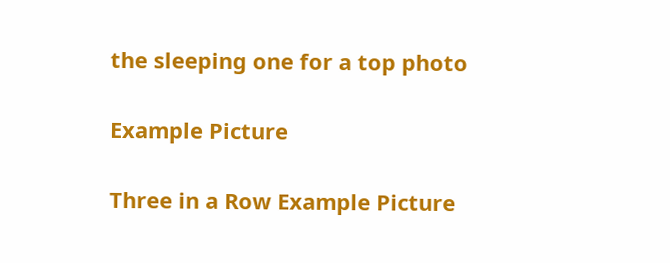the sleeping one for a top photo

Example Picture

Three in a Row Example Picture